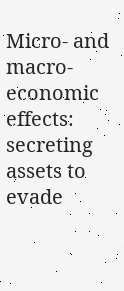Micro‐ and macro‐economic effects: secreting assets to evade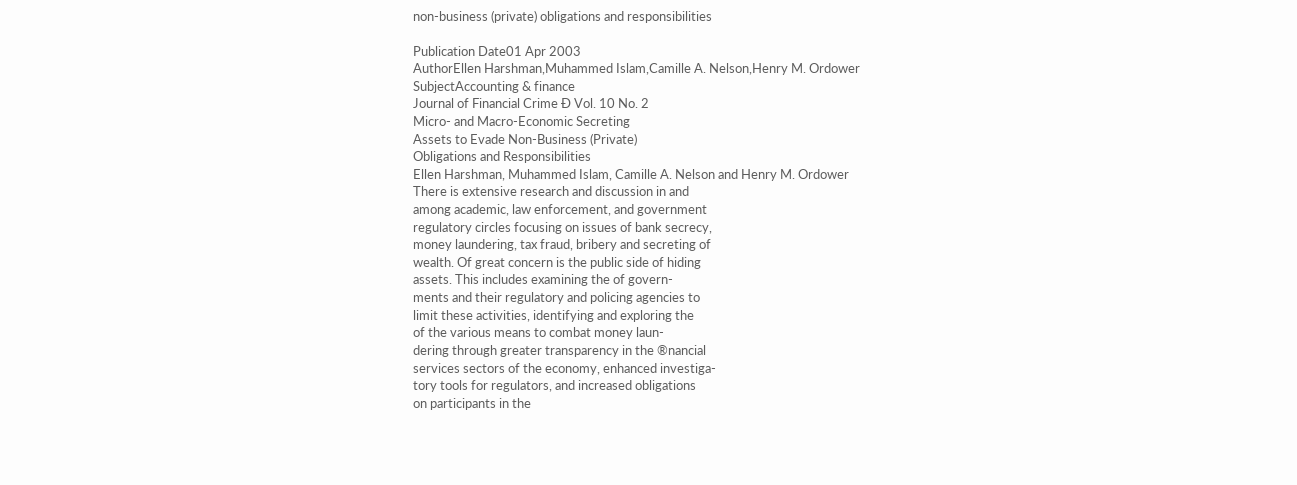non‐business (private) obligations and responsibilities

Publication Date01 Apr 2003
AuthorEllen Harshman,Muhammed Islam,Camille A. Nelson,Henry M. Ordower
SubjectAccounting & finance
Journal of Financial Crime Ð Vol. 10 No. 2
Micro- and Macro-Economic Secreting
Assets to Evade Non-Business (Private)
Obligations and Responsibilities
Ellen Harshman, Muhammed Islam, Camille A. Nelson and Henry M. Ordower
There is extensive research and discussion in and
among academic, law enforcement, and government
regulatory circles focusing on issues of bank secrecy,
money laundering, tax fraud, bribery and secreting of
wealth. Of great concern is the public side of hiding
assets. This includes examining the of govern-
ments and their regulatory and policing agencies to
limit these activities, identifying and exploring the
of the various means to combat money laun-
dering through greater transparency in the ®nancial
services sectors of the economy, enhanced investiga-
tory tools for regulators, and increased obligations
on participants in the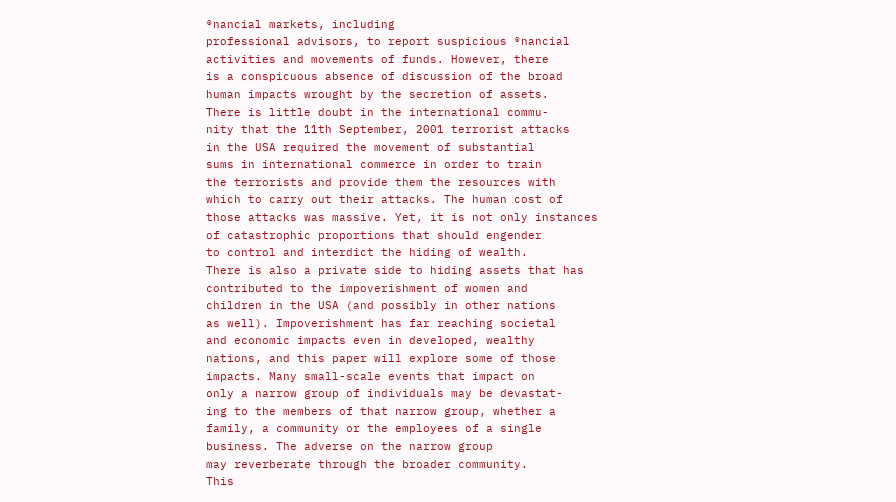®nancial markets, including
professional advisors, to report suspicious ®nancial
activities and movements of funds. However, there
is a conspicuous absence of discussion of the broad
human impacts wrought by the secretion of assets.
There is little doubt in the international commu-
nity that the 11th September, 2001 terrorist attacks
in the USA required the movement of substantial
sums in international commerce in order to train
the terrorists and provide them the resources with
which to carry out their attacks. The human cost of
those attacks was massive. Yet, it is not only instances
of catastrophic proportions that should engender
to control and interdict the hiding of wealth.
There is also a private side to hiding assets that has
contributed to the impoverishment of women and
children in the USA (and possibly in other nations
as well). Impoverishment has far reaching societal
and economic impacts even in developed, wealthy
nations, and this paper will explore some of those
impacts. Many small-scale events that impact on
only a narrow group of individuals may be devastat-
ing to the members of that narrow group, whether a
family, a community or the employees of a single
business. The adverse on the narrow group
may reverberate through the broader community.
This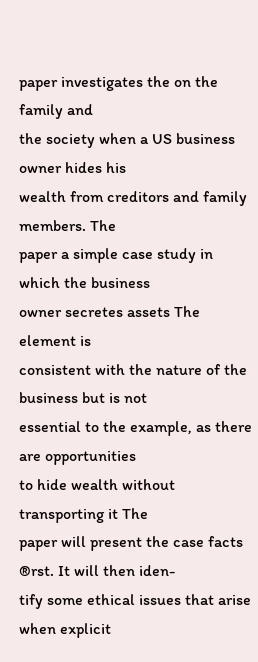paper investigates the on the family and
the society when a US business owner hides his
wealth from creditors and family members. The
paper a simple case study in which the business
owner secretes assets The element is
consistent with the nature of the business but is not
essential to the example, as there are opportunities
to hide wealth without transporting it The
paper will present the case facts ®rst. It will then iden-
tify some ethical issues that arise when explicit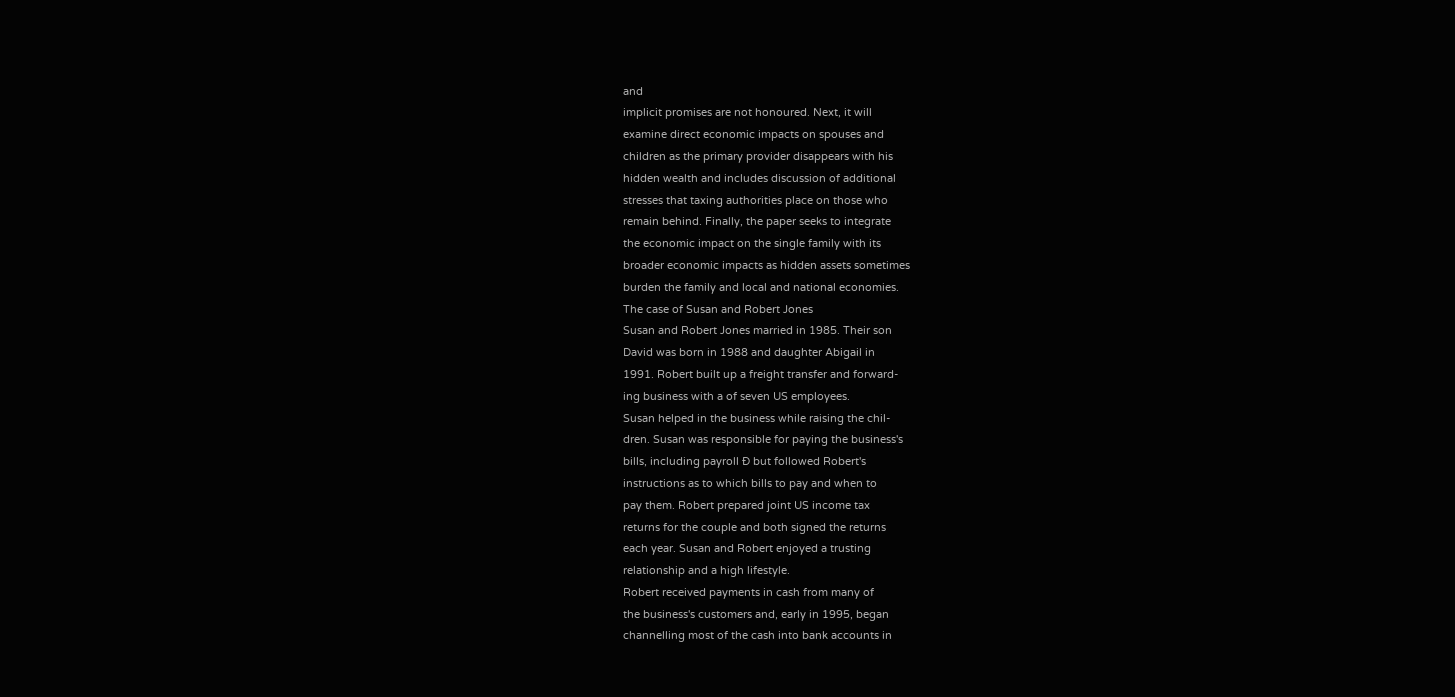and
implicit promises are not honoured. Next, it will
examine direct economic impacts on spouses and
children as the primary provider disappears with his
hidden wealth and includes discussion of additional
stresses that taxing authorities place on those who
remain behind. Finally, the paper seeks to integrate
the economic impact on the single family with its
broader economic impacts as hidden assets sometimes
burden the family and local and national economies.
The case of Susan and Robert Jones
Susan and Robert Jones married in 1985. Their son
David was born in 1988 and daughter Abigail in
1991. Robert built up a freight transfer and forward-
ing business with a of seven US employees.
Susan helped in the business while raising the chil-
dren. Susan was responsible for paying the business's
bills, including payroll Ð but followed Robert's
instructions as to which bills to pay and when to
pay them. Robert prepared joint US income tax
returns for the couple and both signed the returns
each year. Susan and Robert enjoyed a trusting
relationship and a high lifestyle.
Robert received payments in cash from many of
the business's customers and, early in 1995, began
channelling most of the cash into bank accounts in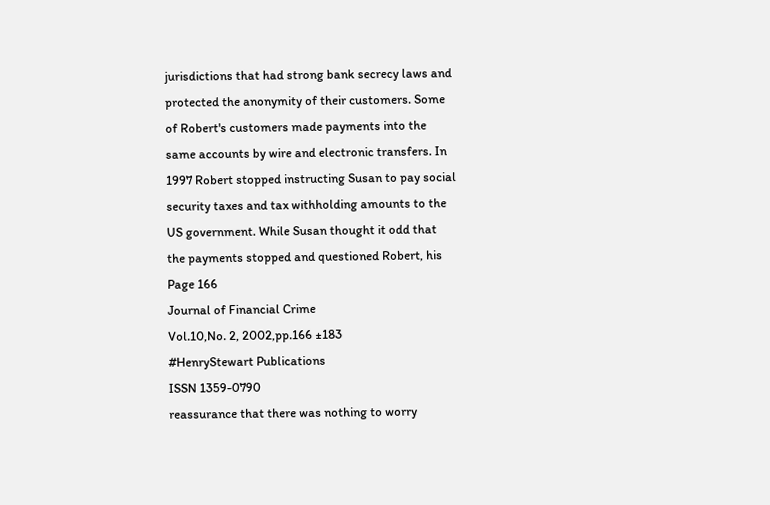jurisdictions that had strong bank secrecy laws and
protected the anonymity of their customers. Some
of Robert's customers made payments into the
same accounts by wire and electronic transfers. In
1997 Robert stopped instructing Susan to pay social
security taxes and tax withholding amounts to the
US government. While Susan thought it odd that
the payments stopped and questioned Robert, his
Page 166
Journal of Financial Crime
Vol.10,No. 2, 2002,pp.166 ±183
#HenryStewart Publications
ISSN 1359-0790
reassurance that there was nothing to worry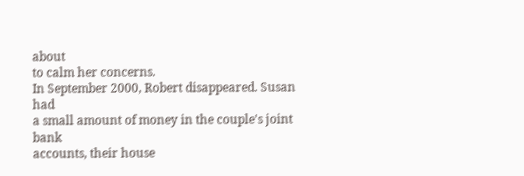about
to calm her concerns.
In September 2000, Robert disappeared. Susan had
a small amount of money in the couple's joint bank
accounts, their house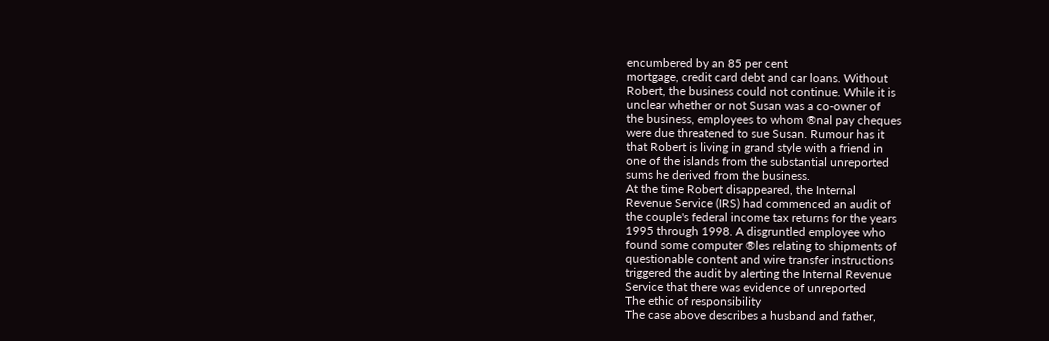encumbered by an 85 per cent
mortgage, credit card debt and car loans. Without
Robert, the business could not continue. While it is
unclear whether or not Susan was a co-owner of
the business, employees to whom ®nal pay cheques
were due threatened to sue Susan. Rumour has it
that Robert is living in grand style with a friend in
one of the islands from the substantial unreported
sums he derived from the business.
At the time Robert disappeared, the Internal
Revenue Service (IRS) had commenced an audit of
the couple's federal income tax returns for the years
1995 through 1998. A disgruntled employee who
found some computer ®les relating to shipments of
questionable content and wire transfer instructions
triggered the audit by alerting the Internal Revenue
Service that there was evidence of unreported
The ethic of responsibility
The case above describes a husband and father,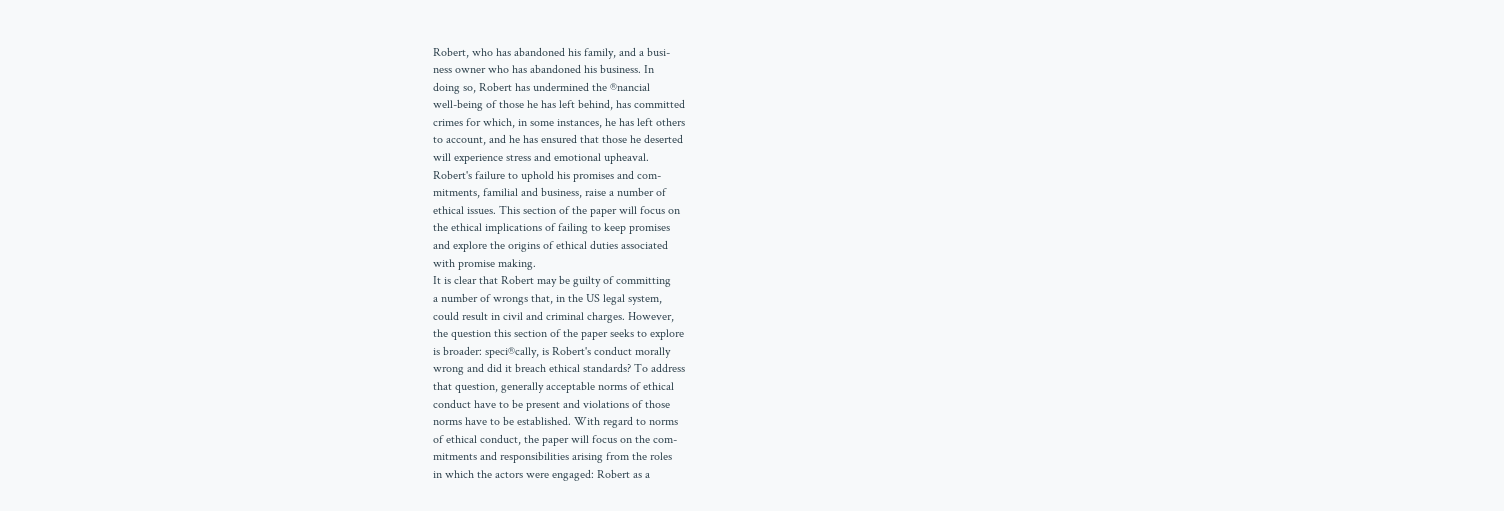Robert, who has abandoned his family, and a busi-
ness owner who has abandoned his business. In
doing so, Robert has undermined the ®nancial
well-being of those he has left behind, has committed
crimes for which, in some instances, he has left others
to account, and he has ensured that those he deserted
will experience stress and emotional upheaval.
Robert's failure to uphold his promises and com-
mitments, familial and business, raise a number of
ethical issues. This section of the paper will focus on
the ethical implications of failing to keep promises
and explore the origins of ethical duties associated
with promise making.
It is clear that Robert may be guilty of committing
a number of wrongs that, in the US legal system,
could result in civil and criminal charges. However,
the question this section of the paper seeks to explore
is broader: speci®cally, is Robert's conduct morally
wrong and did it breach ethical standards? To address
that question, generally acceptable norms of ethical
conduct have to be present and violations of those
norms have to be established. With regard to norms
of ethical conduct, the paper will focus on the com-
mitments and responsibilities arising from the roles
in which the actors were engaged: Robert as a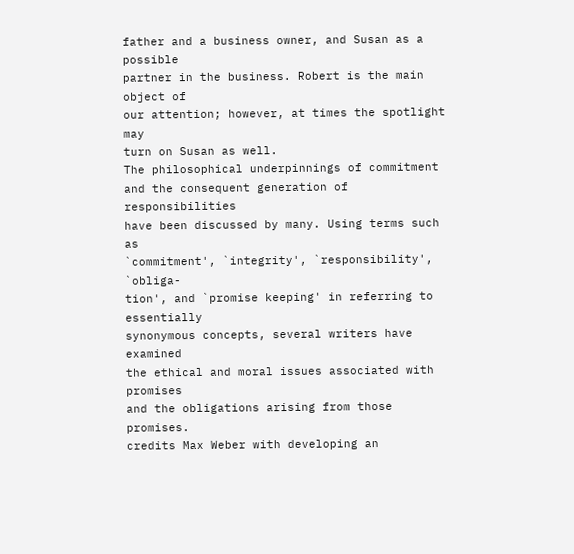father and a business owner, and Susan as a possible
partner in the business. Robert is the main object of
our attention; however, at times the spotlight may
turn on Susan as well.
The philosophical underpinnings of commitment
and the consequent generation of responsibilities
have been discussed by many. Using terms such as
`commitment', `integrity', `responsibility', `obliga-
tion', and `promise keeping' in referring to essentially
synonymous concepts, several writers have examined
the ethical and moral issues associated with promises
and the obligations arising from those promises.
credits Max Weber with developing an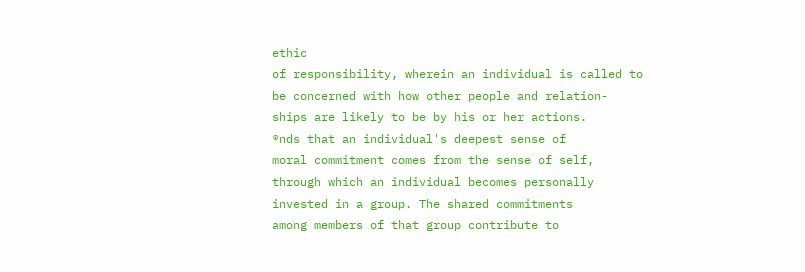ethic
of responsibility, wherein an individual is called to
be concerned with how other people and relation-
ships are likely to be by his or her actions.
®nds that an individual's deepest sense of
moral commitment comes from the sense of self,
through which an individual becomes personally
invested in a group. The shared commitments
among members of that group contribute to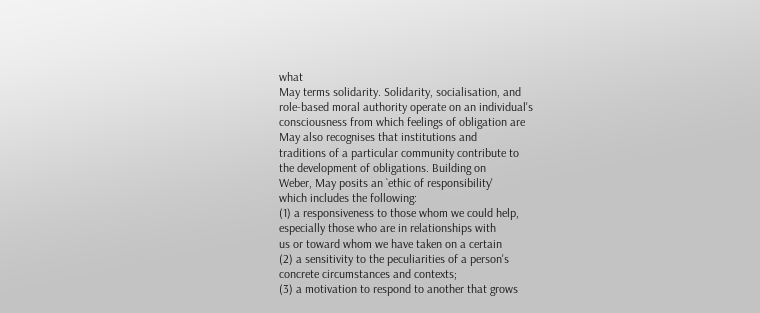what
May terms solidarity. Solidarity, socialisation, and
role-based moral authority operate on an individual's
consciousness from which feelings of obligation are
May also recognises that institutions and
traditions of a particular community contribute to
the development of obligations. Building on
Weber, May posits an `ethic of responsibility'
which includes the following:
(1) a responsiveness to those whom we could help,
especially those who are in relationships with
us or toward whom we have taken on a certain
(2) a sensitivity to the peculiarities of a person's
concrete circumstances and contexts;
(3) a motivation to respond to another that grows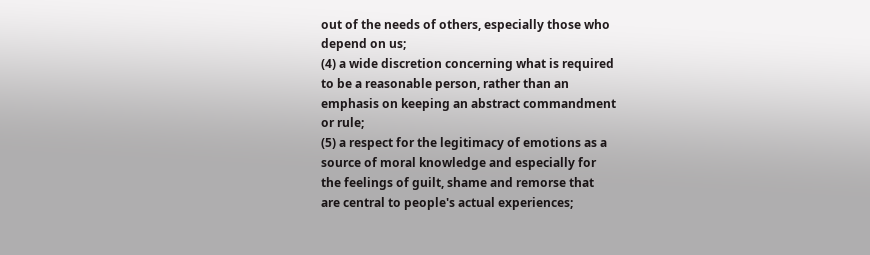out of the needs of others, especially those who
depend on us;
(4) a wide discretion concerning what is required
to be a reasonable person, rather than an
emphasis on keeping an abstract commandment
or rule;
(5) a respect for the legitimacy of emotions as a
source of moral knowledge and especially for
the feelings of guilt, shame and remorse that
are central to people's actual experiences;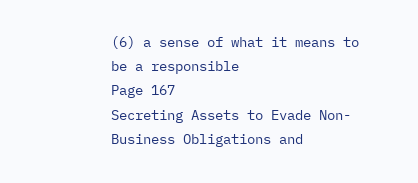(6) a sense of what it means to be a responsible
Page 167
Secreting Assets to Evade Non-Business Obligations and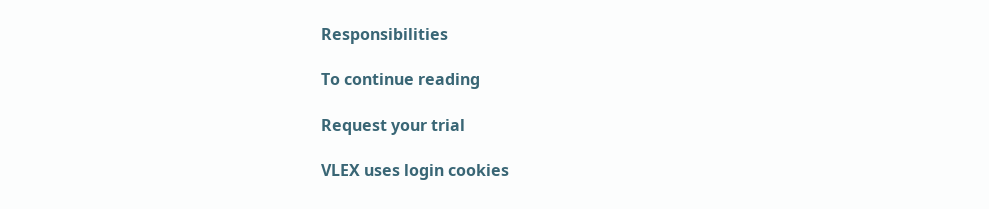Responsibilities

To continue reading

Request your trial

VLEX uses login cookies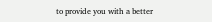to provide you with a better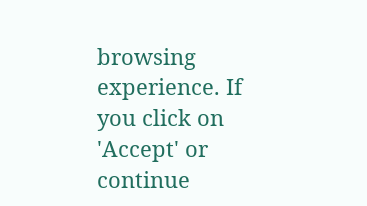browsing experience. If you click on 'Accept' or continue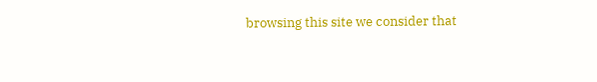browsing this site we consider that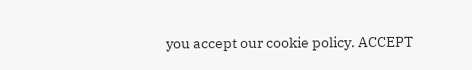you accept our cookie policy. ACCEPT